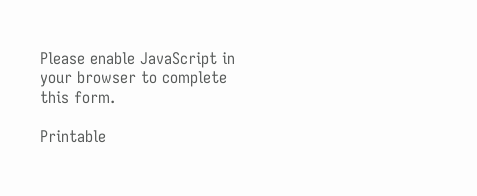Please enable JavaScript in your browser to complete this form.

Printable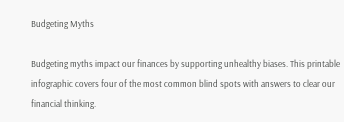Budgeting Myths

Budgeting myths impact our finances by supporting unhealthy biases. This printable infographic covers four of the most common blind spots with answers to clear our financial thinking.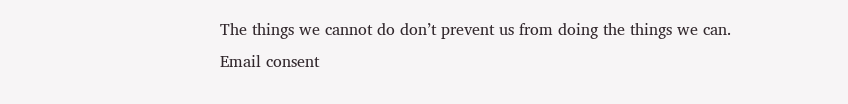The things we cannot do don’t prevent us from doing the things we can.
Email consent